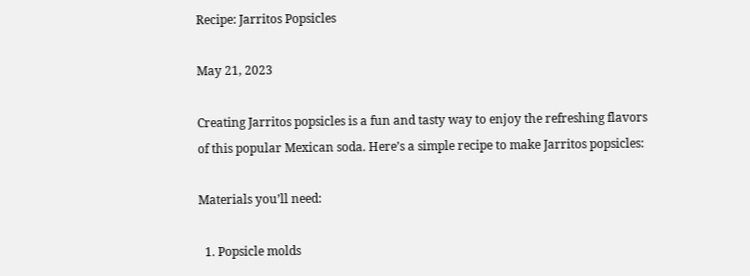Recipe: Jarritos Popsicles

May 21, 2023

Creating Jarritos popsicles is a fun and tasty way to enjoy the refreshing flavors of this popular Mexican soda. Here’s a simple recipe to make Jarritos popsicles:

Materials you’ll need:

  1. Popsicle molds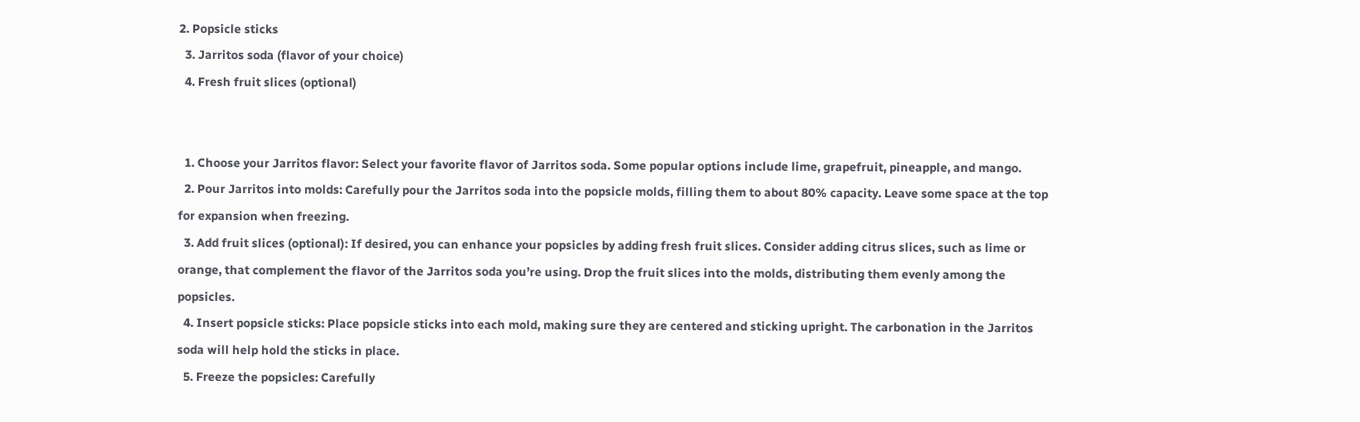2. Popsicle sticks
  3. Jarritos soda (flavor of your choice)
  4. Fresh fruit slices (optional)


  1. Choose your Jarritos flavor: Select your favorite flavor of Jarritos soda. Some popular options include lime, grapefruit, pineapple, and mango.
  2. Pour Jarritos into molds: Carefully pour the Jarritos soda into the popsicle molds, filling them to about 80% capacity. Leave some space at the top for expansion when freezing.
  3. Add fruit slices (optional): If desired, you can enhance your popsicles by adding fresh fruit slices. Consider adding citrus slices, such as lime or orange, that complement the flavor of the Jarritos soda you’re using. Drop the fruit slices into the molds, distributing them evenly among the popsicles.
  4. Insert popsicle sticks: Place popsicle sticks into each mold, making sure they are centered and sticking upright. The carbonation in the Jarritos soda will help hold the sticks in place.
  5. Freeze the popsicles: Carefully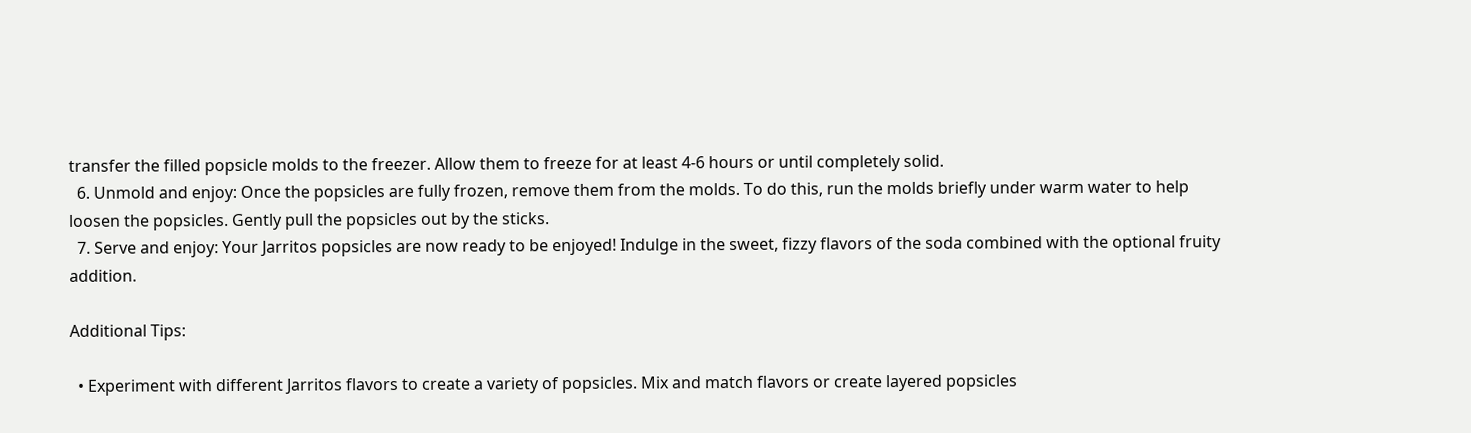transfer the filled popsicle molds to the freezer. Allow them to freeze for at least 4-6 hours or until completely solid.
  6. Unmold and enjoy: Once the popsicles are fully frozen, remove them from the molds. To do this, run the molds briefly under warm water to help loosen the popsicles. Gently pull the popsicles out by the sticks.
  7. Serve and enjoy: Your Jarritos popsicles are now ready to be enjoyed! Indulge in the sweet, fizzy flavors of the soda combined with the optional fruity addition.

Additional Tips:

  • Experiment with different Jarritos flavors to create a variety of popsicles. Mix and match flavors or create layered popsicles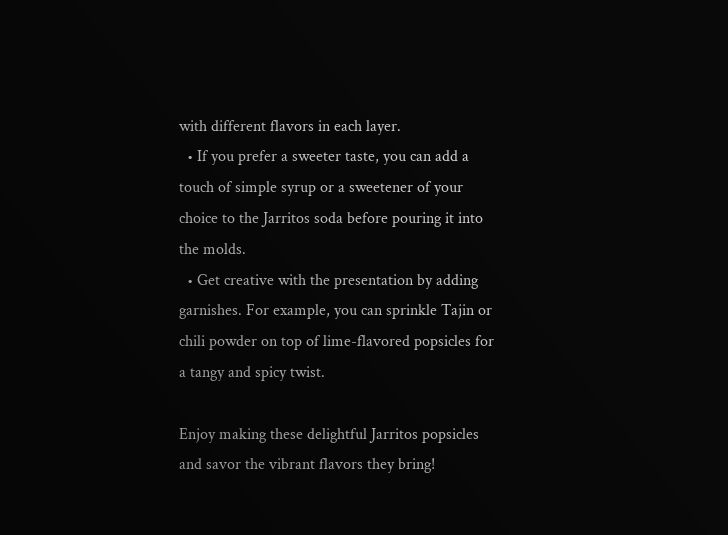with different flavors in each layer.
  • If you prefer a sweeter taste, you can add a touch of simple syrup or a sweetener of your choice to the Jarritos soda before pouring it into the molds.
  • Get creative with the presentation by adding garnishes. For example, you can sprinkle Tajin or chili powder on top of lime-flavored popsicles for a tangy and spicy twist.

Enjoy making these delightful Jarritos popsicles and savor the vibrant flavors they bring!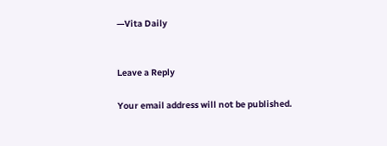—Vita Daily


Leave a Reply

Your email address will not be published.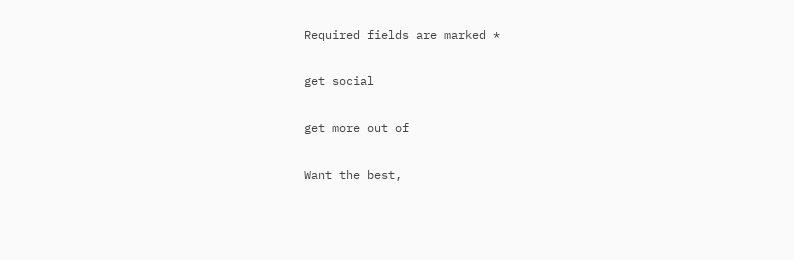Required fields are marked *


get social


get more out of


Want the best,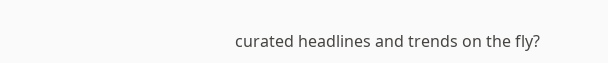curated headlines and trends on the fly?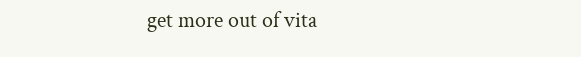get more out of vita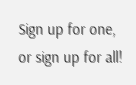Sign up for one, or sign up for all!